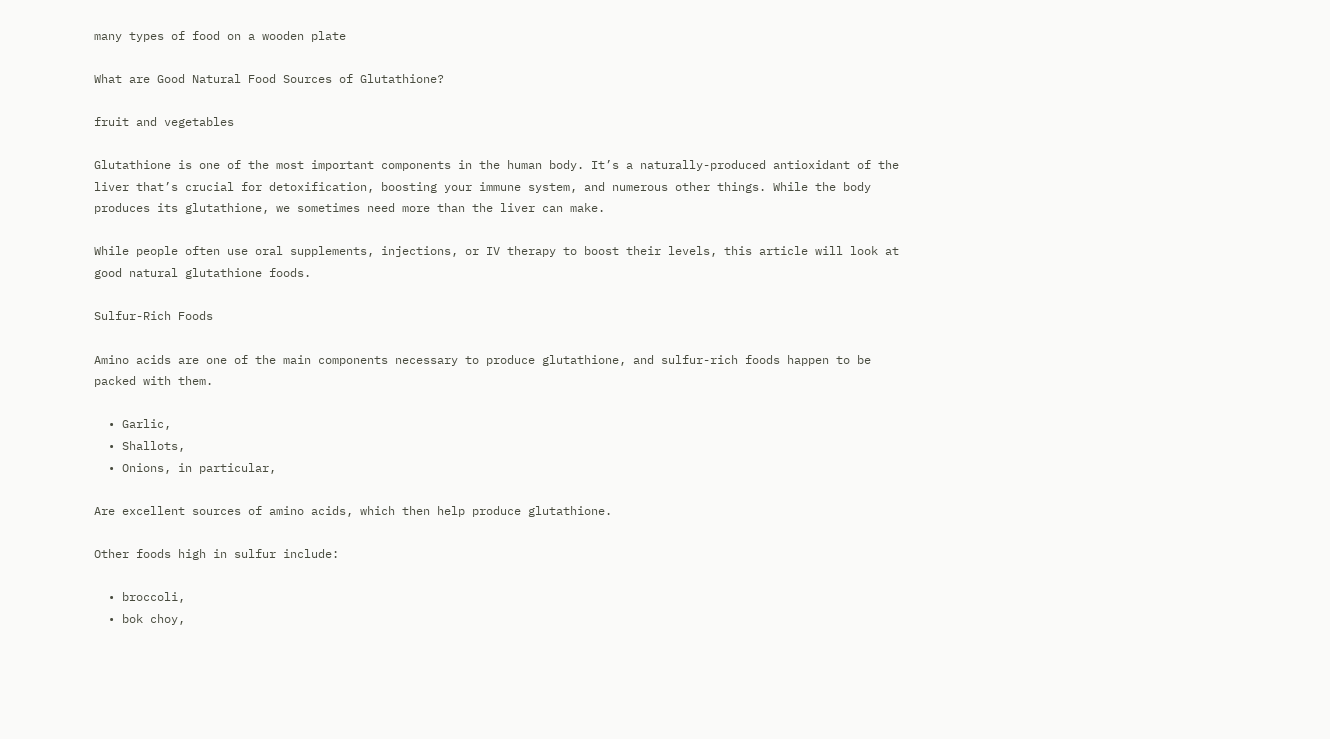many types of food on a wooden plate

What are Good Natural Food Sources of Glutathione?

fruit and vegetables

Glutathione is one of the most important components in the human body. It’s a naturally-produced antioxidant of the liver that’s crucial for detoxification, boosting your immune system, and numerous other things. While the body produces its glutathione, we sometimes need more than the liver can make.

While people often use oral supplements, injections, or IV therapy to boost their levels, this article will look at good natural glutathione foods.

Sulfur-Rich Foods

Amino acids are one of the main components necessary to produce glutathione, and sulfur-rich foods happen to be packed with them.

  • Garlic,
  • Shallots,
  • Onions, in particular,

Are excellent sources of amino acids, which then help produce glutathione.

Other foods high in sulfur include:

  • broccoli,
  • bok choy,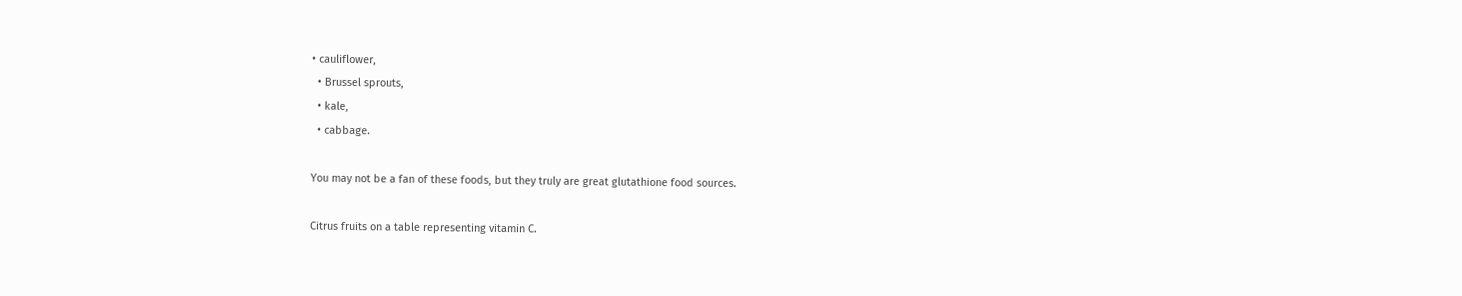• cauliflower,
  • Brussel sprouts,
  • kale,
  • cabbage.

You may not be a fan of these foods, but they truly are great glutathione food sources.

Citrus fruits on a table representing vitamin C.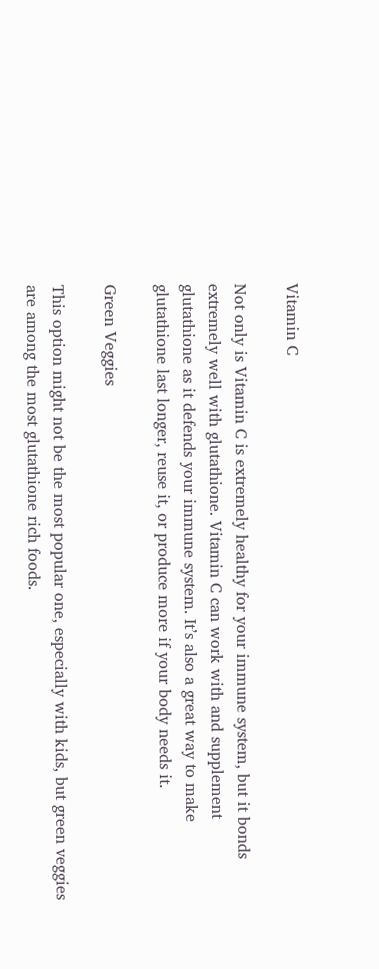Vitamin C

Not only is Vitamin C is extremely healthy for your immune system, but it bonds extremely well with glutathione. Vitamin C can work with and supplement glutathione as it defends your immune system. It’s also a great way to make glutathione last longer, reuse it, or produce more if your body needs it.

Green Veggies

This option might not be the most popular one, especially with kids, but green veggies are among the most glutathione rich foods.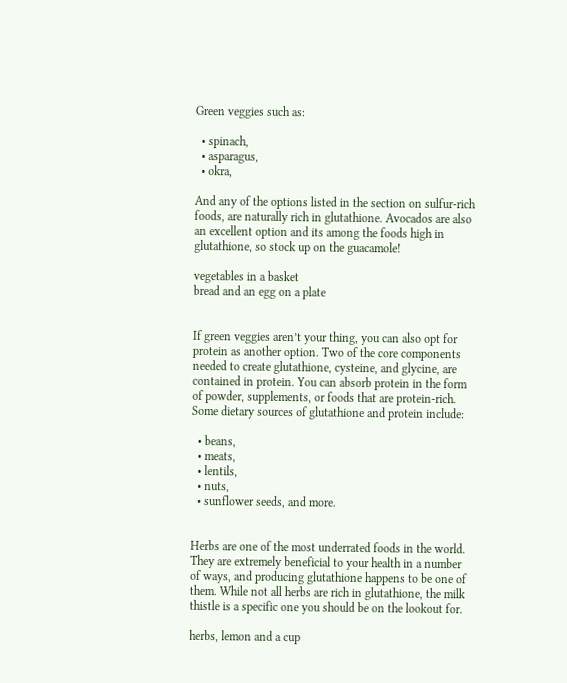Green veggies such as:

  • spinach,
  • asparagus,
  • okra,

And any of the options listed in the section on sulfur-rich foods, are naturally rich in glutathione. Avocados are also an excellent option and its among the foods high in glutathione, so stock up on the guacamole!

vegetables in a basket
bread and an egg on a plate


If green veggies aren’t your thing, you can also opt for protein as another option. Two of the core components needed to create glutathione, cysteine, and glycine, are contained in protein. You can absorb protein in the form of powder, supplements, or foods that are protein-rich. Some dietary sources of glutathione and protein include:

  • beans,
  • meats,
  • lentils,
  • nuts,
  • sunflower seeds, and more.


Herbs are one of the most underrated foods in the world. They are extremely beneficial to your health in a number of ways, and producing glutathione happens to be one of them. While not all herbs are rich in glutathione, the milk thistle is a specific one you should be on the lookout for.

herbs, lemon and a cup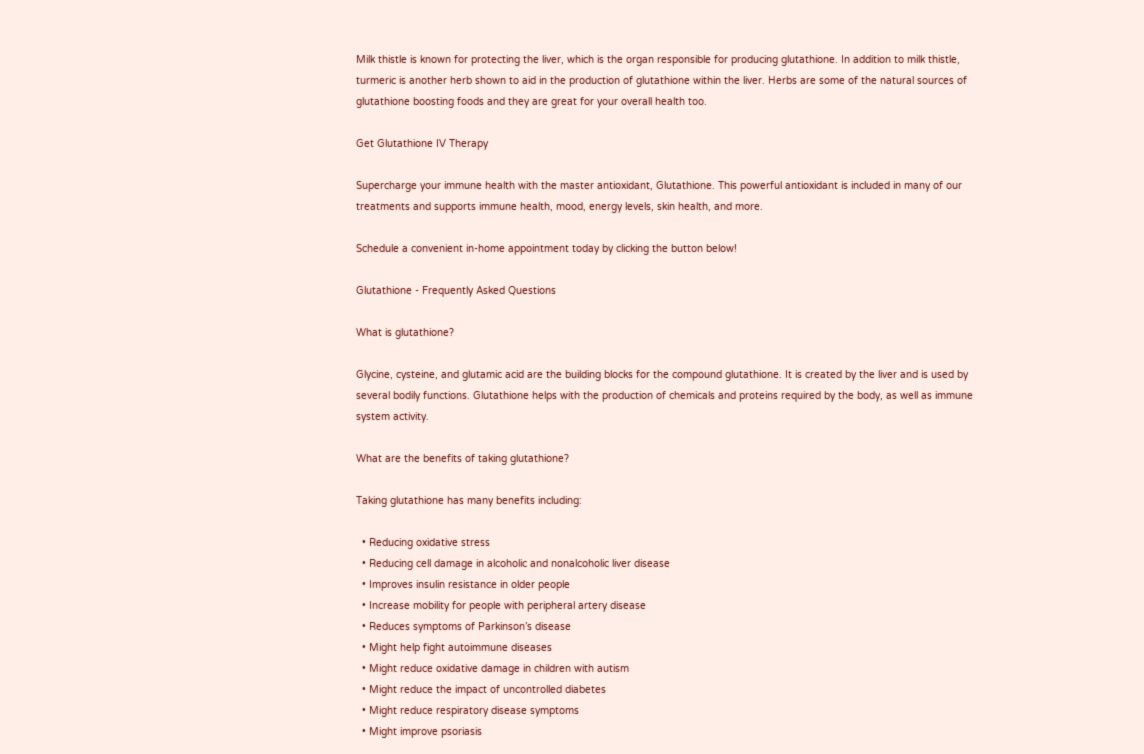Milk thistle is known for protecting the liver, which is the organ responsible for producing glutathione. In addition to milk thistle, turmeric is another herb shown to aid in the production of glutathione within the liver. Herbs are some of the natural sources of glutathione boosting foods and they are great for your overall health too.

Get Glutathione IV Therapy

Supercharge your immune health with the master antioxidant, Glutathione. This powerful antioxidant is included in many of our treatments and supports immune health, mood, energy levels, skin health, and more.

Schedule a convenient in-home appointment today by clicking the button below!

Glutathione - Frequently Asked Questions

What is glutathione?

Glycine, cysteine, and glutamic acid are the building blocks for the compound glutathione. It is created by the liver and is used by several bodily functions. Glutathione helps with the production of chemicals and proteins required by the body, as well as immune system activity.

What are the benefits of taking glutathione?

Taking glutathione has many benefits including:

  • Reducing oxidative stress
  • Reducing cell damage in alcoholic and nonalcoholic liver disease
  • Improves insulin resistance in older people
  • Increase mobility for people with peripheral artery disease
  • Reduces symptoms of Parkinson’s disease
  • Might help fight autoimmune diseases
  • Might reduce oxidative damage in children with autism
  • Might reduce the impact of uncontrolled diabetes
  • Might reduce respiratory disease symptoms
  • Might improve psoriasis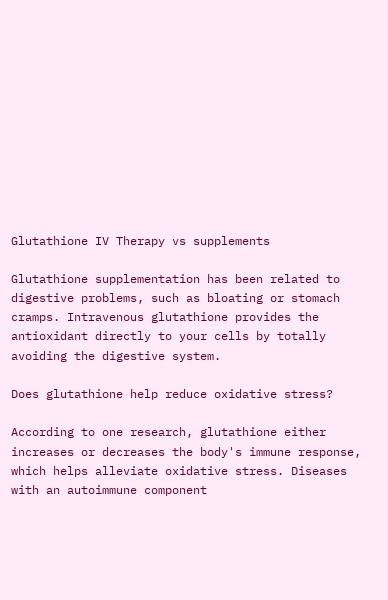Glutathione IV Therapy vs supplements

Glutathione supplementation has been related to digestive problems, such as bloating or stomach cramps. Intravenous glutathione provides the antioxidant directly to your cells by totally avoiding the digestive system.

Does glutathione help reduce oxidative stress?

According to one research, glutathione either increases or decreases the body's immune response, which helps alleviate oxidative stress. Diseases with an autoimmune component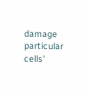damage particular cells'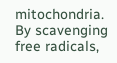mitochondria. By scavenging free radicals,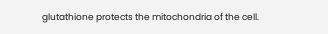glutathione protects the mitochondria of the cell.